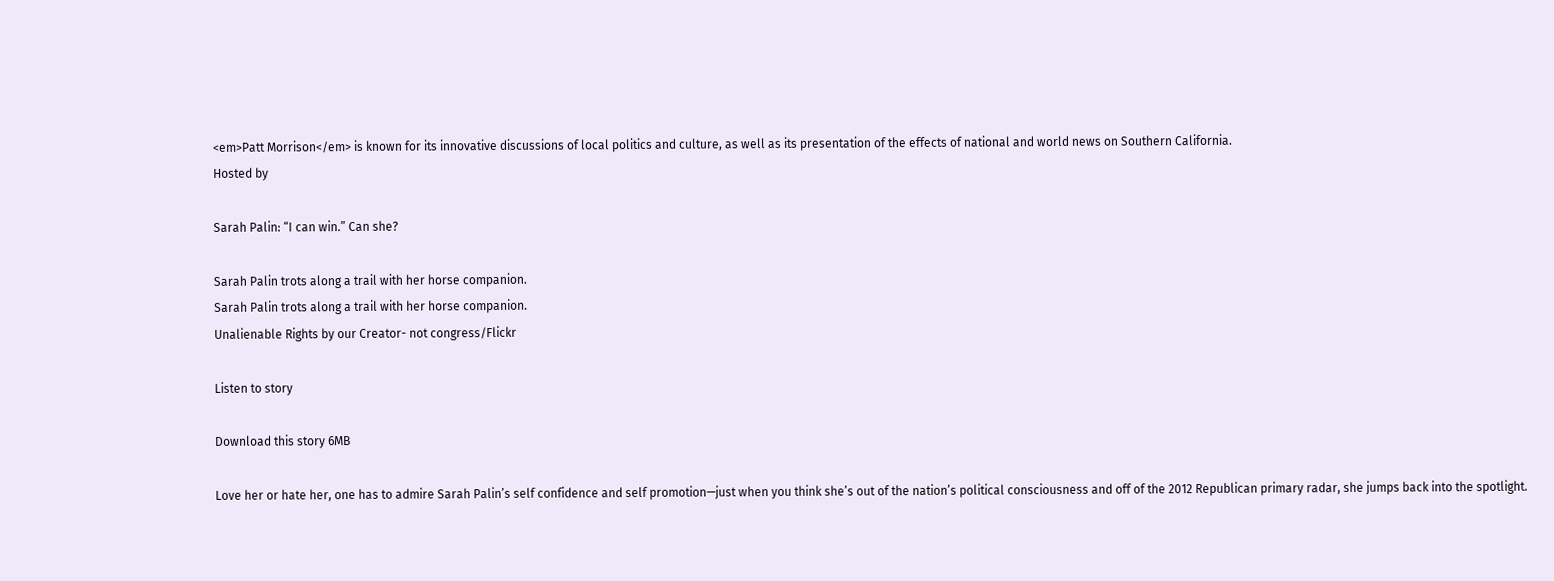<em>Patt Morrison</em> is known for its innovative discussions of local politics and culture, as well as its presentation of the effects of national and world news on Southern California.
Hosted by

Sarah Palin: “I can win.” Can she?

Sarah Palin trots along a trail with her horse companion.
Sarah Palin trots along a trail with her horse companion.
Unalienable Rights by our Creator- not congress/Flickr

Listen to story

Download this story 6MB

Love her or hate her, one has to admire Sarah Palin’s self confidence and self promotion—just when you think she’s out of the nation’s political consciousness and off of the 2012 Republican primary radar, she jumps back into the spotlight.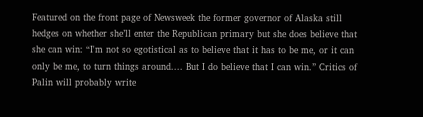Featured on the front page of Newsweek the former governor of Alaska still hedges on whether she’ll enter the Republican primary but she does believe that she can win: “I'm not so egotistical as to believe that it has to be me, or it can only be me, to turn things around.... But I do believe that I can win.” Critics of Palin will probably write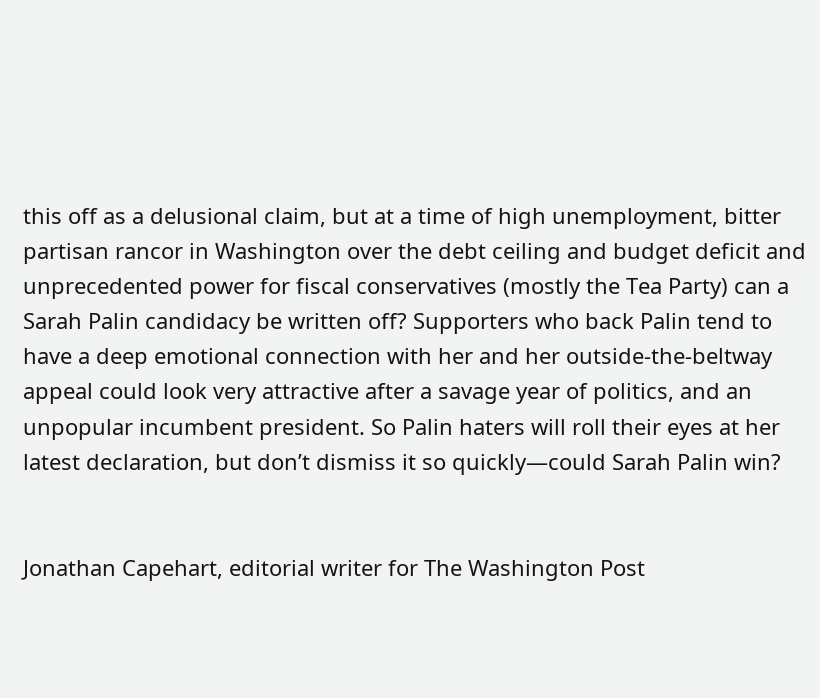this off as a delusional claim, but at a time of high unemployment, bitter partisan rancor in Washington over the debt ceiling and budget deficit and unprecedented power for fiscal conservatives (mostly the Tea Party) can a Sarah Palin candidacy be written off? Supporters who back Palin tend to have a deep emotional connection with her and her outside-the-beltway appeal could look very attractive after a savage year of politics, and an unpopular incumbent president. So Palin haters will roll their eyes at her latest declaration, but don’t dismiss it so quickly—could Sarah Palin win?


Jonathan Capehart, editorial writer for The Washington Post